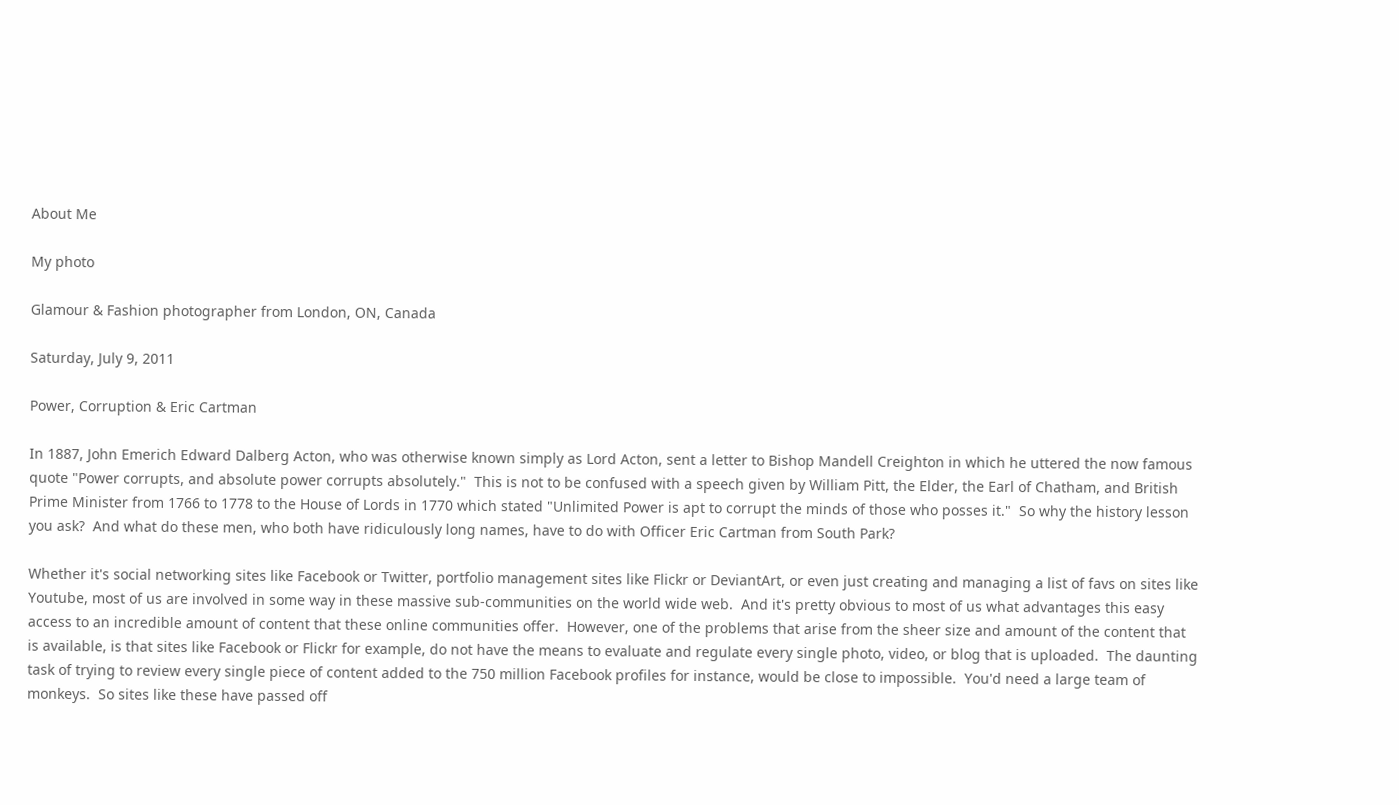About Me

My photo

Glamour & Fashion photographer from London, ON, Canada

Saturday, July 9, 2011

Power, Corruption & Eric Cartman

In 1887, John Emerich Edward Dalberg Acton, who was otherwise known simply as Lord Acton, sent a letter to Bishop Mandell Creighton in which he uttered the now famous quote "Power corrupts, and absolute power corrupts absolutely."  This is not to be confused with a speech given by William Pitt, the Elder, the Earl of Chatham, and British Prime Minister from 1766 to 1778 to the House of Lords in 1770 which stated "Unlimited Power is apt to corrupt the minds of those who posses it."  So why the history lesson you ask?  And what do these men, who both have ridiculously long names, have to do with Officer Eric Cartman from South Park?

Whether it's social networking sites like Facebook or Twitter, portfolio management sites like Flickr or DeviantArt, or even just creating and managing a list of favs on sites like Youtube, most of us are involved in some way in these massive sub-communities on the world wide web.  And it's pretty obvious to most of us what advantages this easy access to an incredible amount of content that these online communities offer.  However, one of the problems that arise from the sheer size and amount of the content that is available, is that sites like Facebook or Flickr for example, do not have the means to evaluate and regulate every single photo, video, or blog that is uploaded.  The daunting task of trying to review every single piece of content added to the 750 million Facebook profiles for instance, would be close to impossible.  You'd need a large team of monkeys.  So sites like these have passed off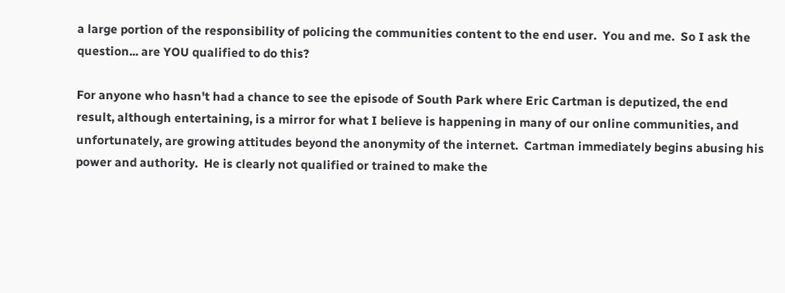a large portion of the responsibility of policing the communities content to the end user.  You and me.  So I ask the question... are YOU qualified to do this?

For anyone who hasn't had a chance to see the episode of South Park where Eric Cartman is deputized, the end result, although entertaining, is a mirror for what I believe is happening in many of our online communities, and unfortunately, are growing attitudes beyond the anonymity of the internet.  Cartman immediately begins abusing his power and authority.  He is clearly not qualified or trained to make the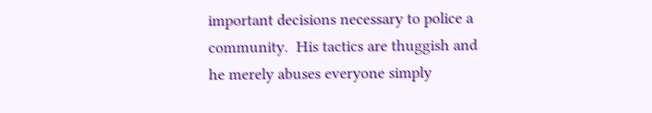important decisions necessary to police a community.  His tactics are thuggish and he merely abuses everyone simply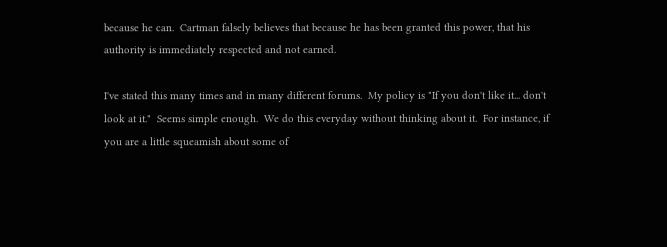because he can.  Cartman falsely believes that because he has been granted this power, that his authority is immediately respected and not earned.

I've stated this many times and in many different forums.  My policy is "If you don't like it... don't look at it."  Seems simple enough.  We do this everyday without thinking about it.  For instance, if you are a little squeamish about some of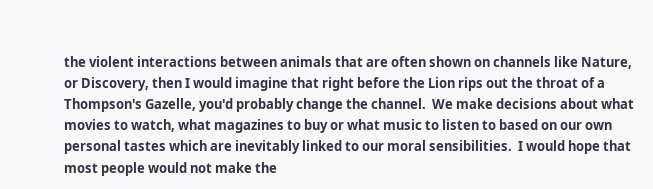the violent interactions between animals that are often shown on channels like Nature, or Discovery, then I would imagine that right before the Lion rips out the throat of a Thompson's Gazelle, you'd probably change the channel.  We make decisions about what movies to watch, what magazines to buy or what music to listen to based on our own personal tastes which are inevitably linked to our moral sensibilities.  I would hope that most people would not make the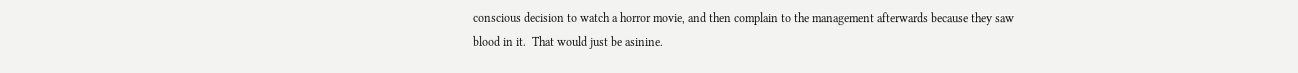conscious decision to watch a horror movie, and then complain to the management afterwards because they saw blood in it.  That would just be asinine.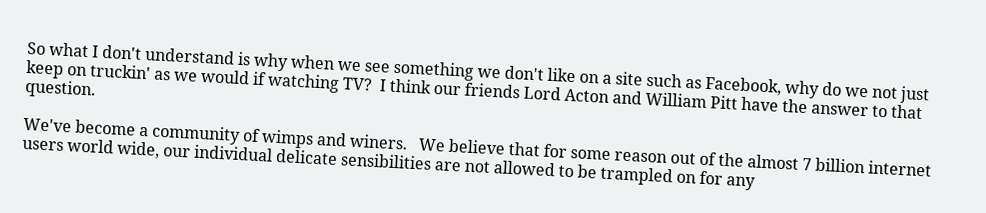So what I don't understand is why when we see something we don't like on a site such as Facebook, why do we not just keep on truckin' as we would if watching TV?  I think our friends Lord Acton and William Pitt have the answer to that question.

We've become a community of wimps and winers.   We believe that for some reason out of the almost 7 billion internet users world wide, our individual delicate sensibilities are not allowed to be trampled on for any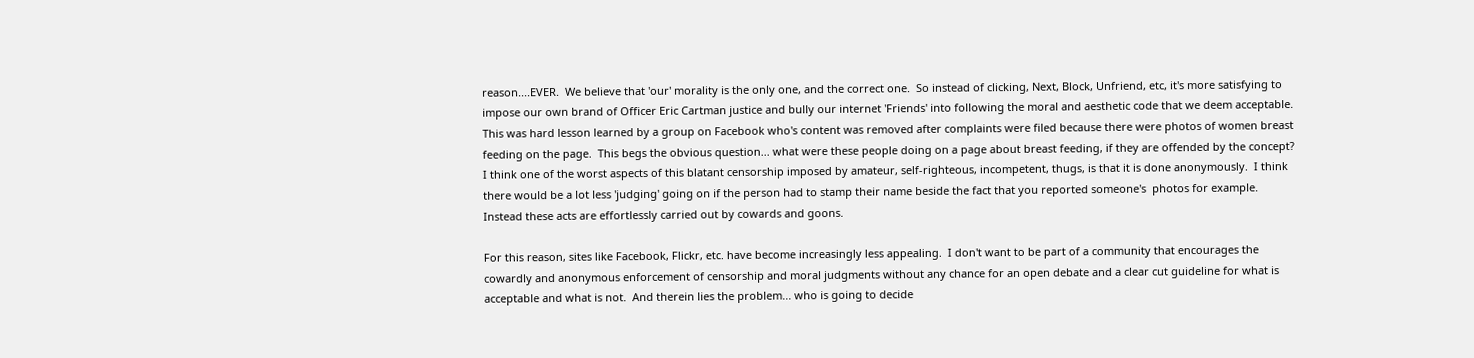reason....EVER.  We believe that 'our' morality is the only one, and the correct one.  So instead of clicking, Next, Block, Unfriend, etc, it's more satisfying to impose our own brand of Officer Eric Cartman justice and bully our internet 'Friends' into following the moral and aesthetic code that we deem acceptable.  This was hard lesson learned by a group on Facebook who's content was removed after complaints were filed because there were photos of women breast feeding on the page.  This begs the obvious question... what were these people doing on a page about breast feeding, if they are offended by the concept?  I think one of the worst aspects of this blatant censorship imposed by amateur, self-righteous, incompetent, thugs, is that it is done anonymously.  I think there would be a lot less 'judging' going on if the person had to stamp their name beside the fact that you reported someone's  photos for example.  Instead these acts are effortlessly carried out by cowards and goons.

For this reason, sites like Facebook, Flickr, etc. have become increasingly less appealing.  I don't want to be part of a community that encourages the cowardly and anonymous enforcement of censorship and moral judgments without any chance for an open debate and a clear cut guideline for what is acceptable and what is not.  And therein lies the problem... who is going to decide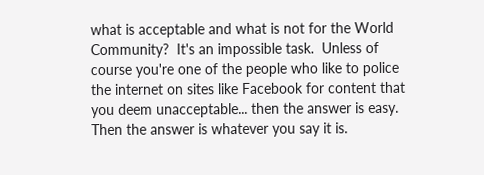what is acceptable and what is not for the World Community?  It's an impossible task.  Unless of course you're one of the people who like to police the internet on sites like Facebook for content that you deem unacceptable... then the answer is easy.  Then the answer is whatever you say it is.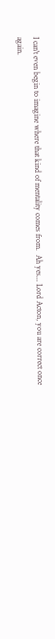I can't even begin to imagine where that kind of mentality comes from.  Ah yes... Lord Acton, you are correct once again.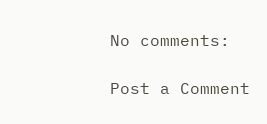No comments:

Post a Comment